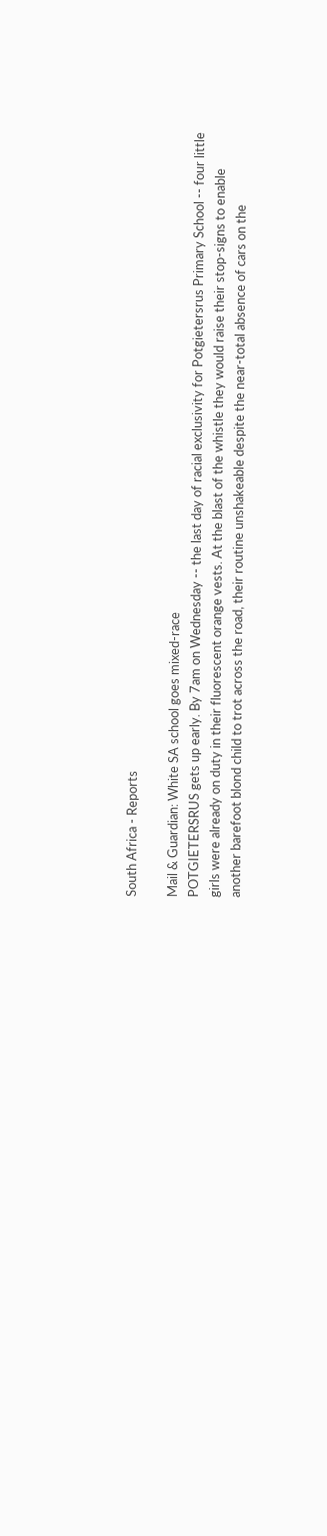South Africa - Reports

Mail & Guardian: White SA school goes mixed-race
POTGIETERSRUS gets up early. By 7am on Wednesday -- the last day of racial exclusivity for Potgietersrus Primary School -- four little girls were already on duty in their fluorescent orange vests. At the blast of the whistle they would raise their stop-signs to enable another barefoot blond child to trot across the road, their routine unshakeable despite the near-total absence of cars on the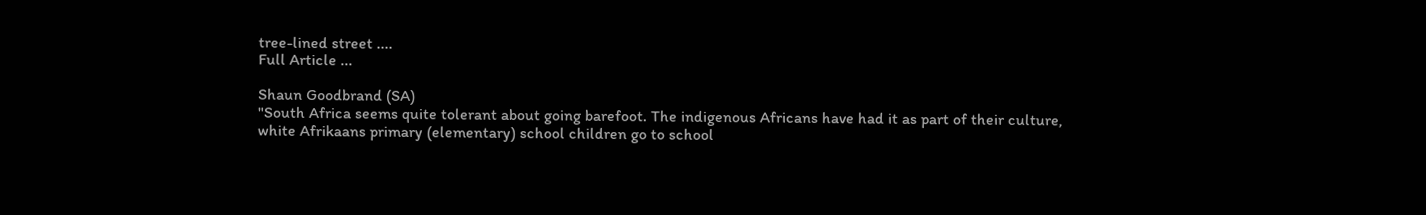tree-lined street ....
Full Article ...

Shaun Goodbrand (SA)
"South Africa seems quite tolerant about going barefoot. The indigenous Africans have had it as part of their culture, white Afrikaans primary (elementary) school children go to school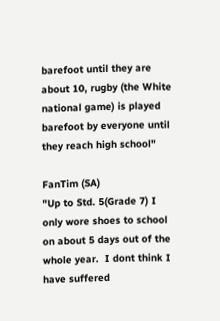barefoot until they are about 10, rugby (the White national game) is played barefoot by everyone until they reach high school"

FanTim (SA)
"Up to Std. 5(Grade 7) I only wore shoes to school on about 5 days out of the whole year.  I dont think I have suffered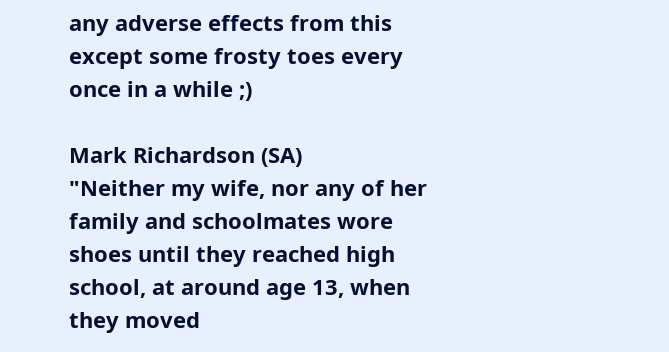any adverse effects from this except some frosty toes every once in a while ;)

Mark Richardson (SA)
"Neither my wife, nor any of her family and schoolmates wore shoes until they reached high school, at around age 13, when they moved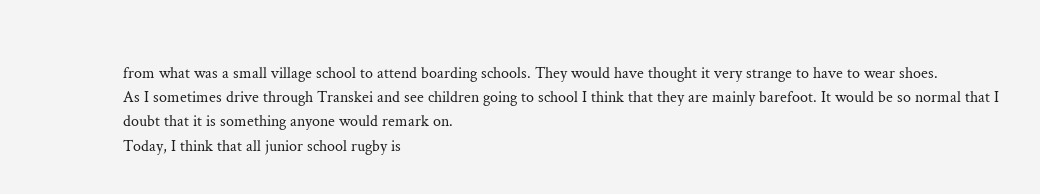from what was a small village school to attend boarding schools. They would have thought it very strange to have to wear shoes.
As I sometimes drive through Transkei and see children going to school I think that they are mainly barefoot. It would be so normal that I doubt that it is something anyone would remark on.
Today, I think that all junior school rugby is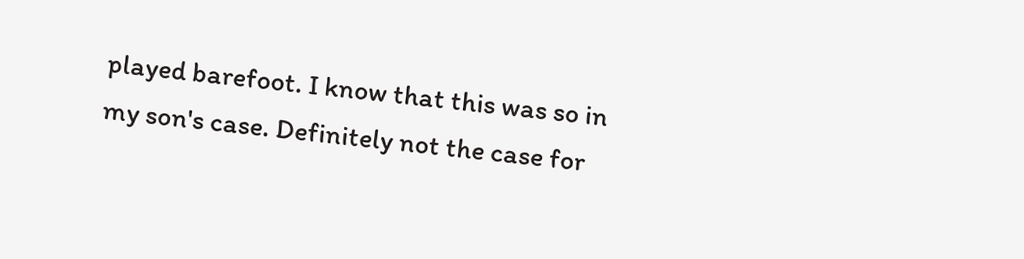played barefoot. I know that this was so in my son's case. Definitely not the case for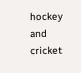hockey and cricket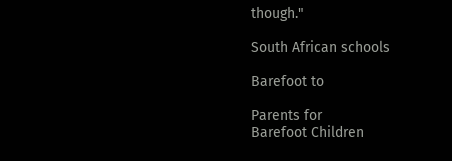though."

South African schools

Barefoot to

Parents for
Barefoot Children